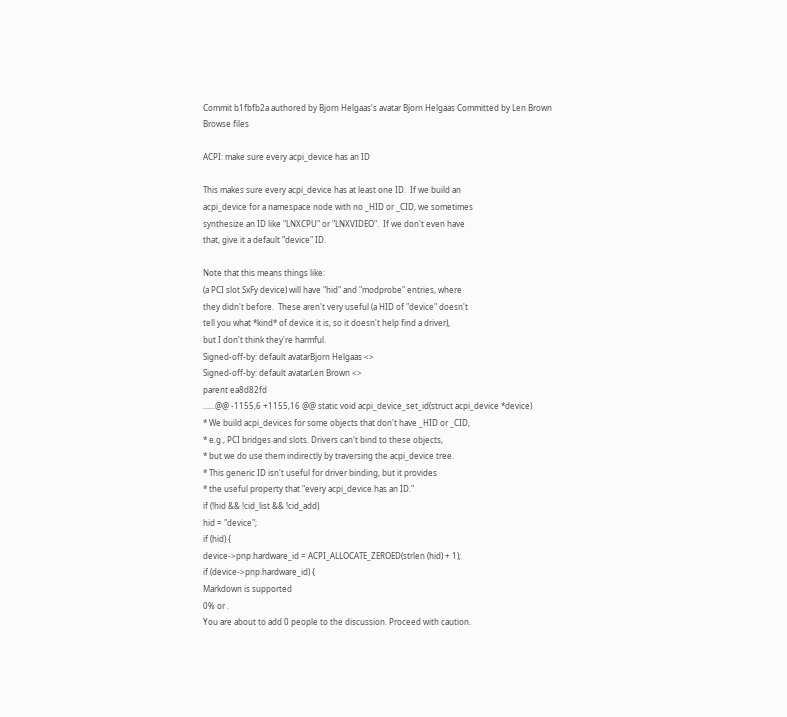Commit b1fbfb2a authored by Bjorn Helgaas's avatar Bjorn Helgaas Committed by Len Brown
Browse files

ACPI: make sure every acpi_device has an ID

This makes sure every acpi_device has at least one ID.  If we build an
acpi_device for a namespace node with no _HID or _CID, we sometimes
synthesize an ID like "LNXCPU" or "LNXVIDEO".  If we don't even have
that, give it a default "device" ID.

Note that this means things like:
(a PCI slot SxFy device) will have "hid" and "modprobe" entries, where
they didn't before.  These aren't very useful (a HID of "device" doesn't
tell you what *kind* of device it is, so it doesn't help find a driver),
but I don't think they're harmful.
Signed-off-by: default avatarBjorn Helgaas <>
Signed-off-by: default avatarLen Brown <>
parent ea8d82fd
......@@ -1155,6 +1155,16 @@ static void acpi_device_set_id(struct acpi_device *device)
* We build acpi_devices for some objects that don't have _HID or _CID,
* e.g., PCI bridges and slots. Drivers can't bind to these objects,
* but we do use them indirectly by traversing the acpi_device tree.
* This generic ID isn't useful for driver binding, but it provides
* the useful property that "every acpi_device has an ID."
if (!hid && !cid_list && !cid_add)
hid = "device";
if (hid) {
device->pnp.hardware_id = ACPI_ALLOCATE_ZEROED(strlen (hid) + 1);
if (device->pnp.hardware_id) {
Markdown is supported
0% or .
You are about to add 0 people to the discussion. Proceed with caution.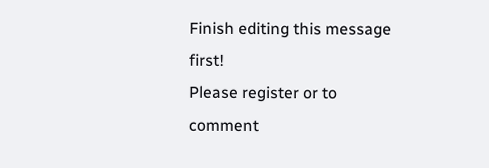Finish editing this message first!
Please register or to comment